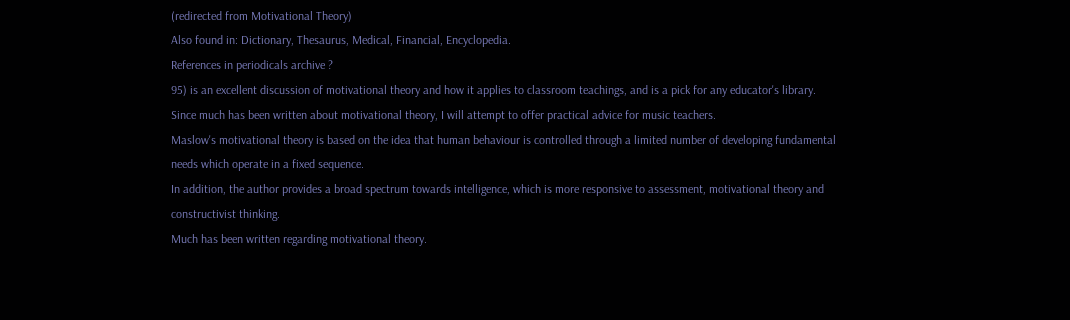(redirected from Motivational Theory)
Also found in: Dictionary, Thesaurus, Medical, Financial, Encyclopedia.
References in periodicals archive ?
95) is an excellent discussion of motivational theory and how it applies to classroom teachings, and is a pick for any educator's library.
Since much has been written about motivational theory, I will attempt to offer practical advice for music teachers.
Maslow's motivational theory is based on the idea that human behaviour is controlled through a limited number of developing fundamental needs which operate in a fixed sequence.
In addition, the author provides a broad spectrum towards intelligence, which is more responsive to assessment, motivational theory and constructivist thinking.
Much has been written regarding motivational theory.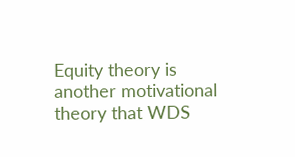Equity theory is another motivational theory that WDS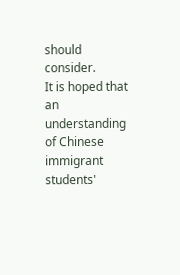should consider.
It is hoped that an understanding of Chinese immigrant students'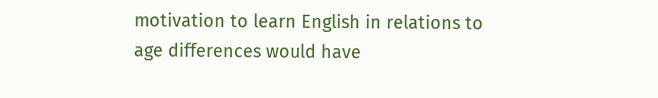motivation to learn English in relations to age differences would have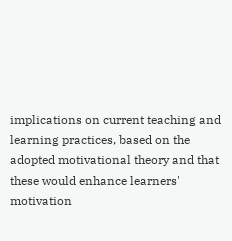implications on current teaching and learning practices, based on the adopted motivational theory and that these would enhance learners' motivation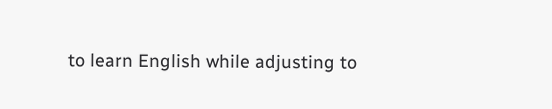to learn English while adjusting to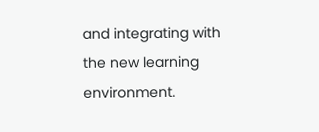and integrating with the new learning environment.